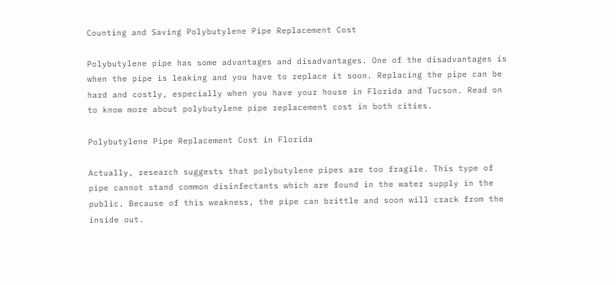Counting and Saving Polybutylene Pipe Replacement Cost

Polybutylene pipe has some advantages and disadvantages. One of the disadvantages is when the pipe is leaking and you have to replace it soon. Replacing the pipe can be hard and costly, especially when you have your house in Florida and Tucson. Read on to know more about polybutylene pipe replacement cost in both cities.

Polybutylene Pipe Replacement Cost in Florida

Actually, research suggests that polybutylene pipes are too fragile. This type of pipe cannot stand common disinfectants which are found in the water supply in the public. Because of this weakness, the pipe can brittle and soon will crack from the inside out.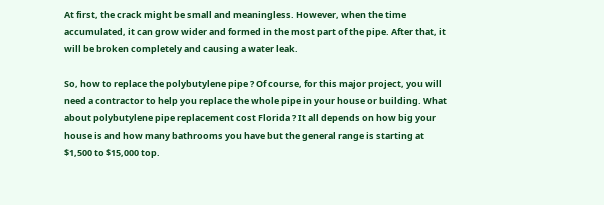At first, the crack might be small and meaningless. However, when the time accumulated, it can grow wider and formed in the most part of the pipe. After that, it will be broken completely and causing a water leak.

So, how to replace the polybutylene pipe ? Of course, for this major project, you will need a contractor to help you replace the whole pipe in your house or building. What about polybutylene pipe replacement cost Florida ? It all depends on how big your house is and how many bathrooms you have but the general range is starting at $1,500 to $15,000 top.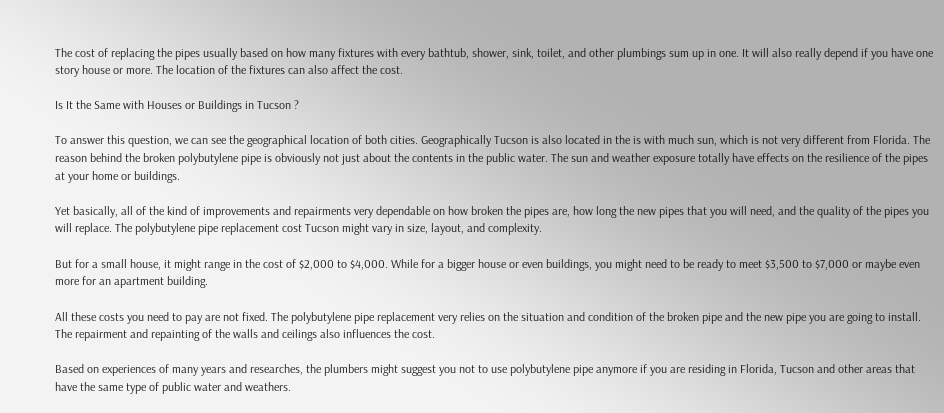The cost of replacing the pipes usually based on how many fixtures with every bathtub, shower, sink, toilet, and other plumbings sum up in one. It will also really depend if you have one story house or more. The location of the fixtures can also affect the cost.

Is It the Same with Houses or Buildings in Tucson ?

To answer this question, we can see the geographical location of both cities. Geographically Tucson is also located in the is with much sun, which is not very different from Florida. The reason behind the broken polybutylene pipe is obviously not just about the contents in the public water. The sun and weather exposure totally have effects on the resilience of the pipes at your home or buildings.

Yet basically, all of the kind of improvements and repairments very dependable on how broken the pipes are, how long the new pipes that you will need, and the quality of the pipes you will replace. The polybutylene pipe replacement cost Tucson might vary in size, layout, and complexity.

But for a small house, it might range in the cost of $2,000 to $4,000. While for a bigger house or even buildings, you might need to be ready to meet $3,500 to $7,000 or maybe even more for an apartment building.

All these costs you need to pay are not fixed. The polybutylene pipe replacement very relies on the situation and condition of the broken pipe and the new pipe you are going to install. The repairment and repainting of the walls and ceilings also influences the cost.

Based on experiences of many years and researches, the plumbers might suggest you not to use polybutylene pipe anymore if you are residing in Florida, Tucson and other areas that have the same type of public water and weathers.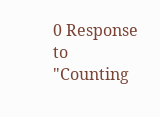0 Response to "Counting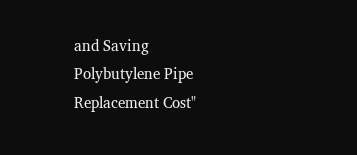and Saving Polybutylene Pipe Replacement Cost"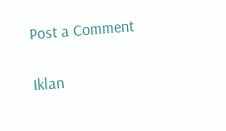Post a Comment

Iklan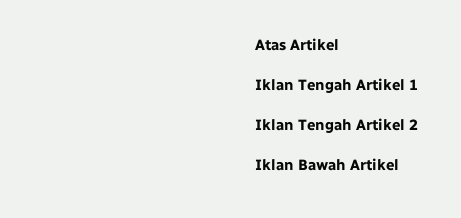Atas Artikel

Iklan Tengah Artikel 1

Iklan Tengah Artikel 2

Iklan Bawah Artikel